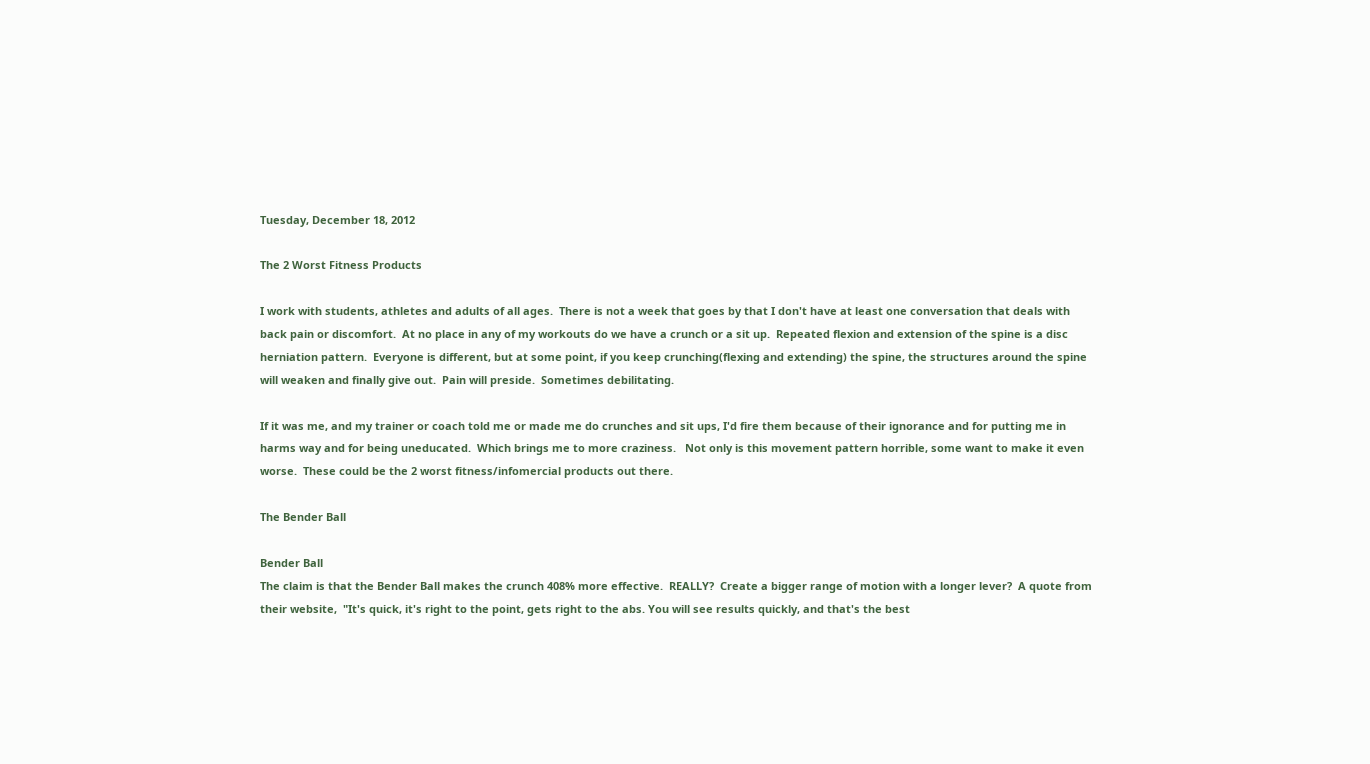Tuesday, December 18, 2012

The 2 Worst Fitness Products

I work with students, athletes and adults of all ages.  There is not a week that goes by that I don't have at least one conversation that deals with back pain or discomfort.  At no place in any of my workouts do we have a crunch or a sit up.  Repeated flexion and extension of the spine is a disc herniation pattern.  Everyone is different, but at some point, if you keep crunching(flexing and extending) the spine, the structures around the spine will weaken and finally give out.  Pain will preside.  Sometimes debilitating.

If it was me, and my trainer or coach told me or made me do crunches and sit ups, I'd fire them because of their ignorance and for putting me in harms way and for being uneducated.  Which brings me to more craziness.   Not only is this movement pattern horrible, some want to make it even worse.  These could be the 2 worst fitness/infomercial products out there.

The Bender Ball

Bender Ball
The claim is that the Bender Ball makes the crunch 408% more effective.  REALLY?  Create a bigger range of motion with a longer lever?  A quote from their website,  "It's quick, it's right to the point, gets right to the abs. You will see results quickly, and that's the best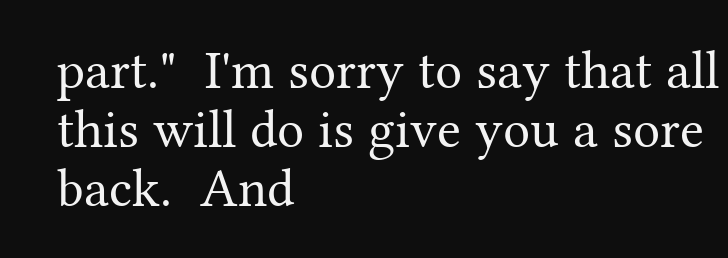part."  I'm sorry to say that all this will do is give you a sore back.  And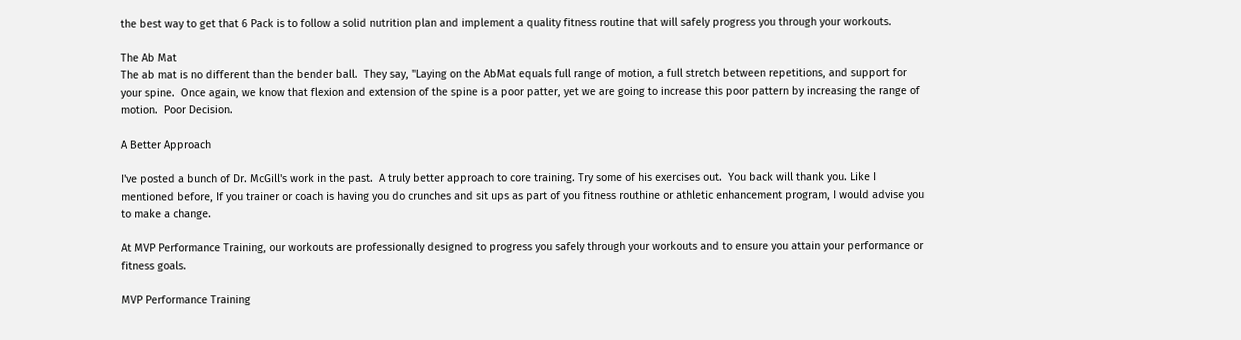the best way to get that 6 Pack is to follow a solid nutrition plan and implement a quality fitness routine that will safely progress you through your workouts.

The Ab Mat
The ab mat is no different than the bender ball.  They say, "Laying on the AbMat equals full range of motion, a full stretch between repetitions, and support for your spine.  Once again, we know that flexion and extension of the spine is a poor patter, yet we are going to increase this poor pattern by increasing the range of motion.  Poor Decision.

A Better Approach

I've posted a bunch of Dr. McGill's work in the past.  A truly better approach to core training. Try some of his exercises out.  You back will thank you. Like I mentioned before, If you trainer or coach is having you do crunches and sit ups as part of you fitness routhine or athletic enhancement program, I would advise you to make a change.

At MVP Performance Training, our workouts are professionally designed to progress you safely through your workouts and to ensure you attain your performance or fitness goals.

MVP Performance Training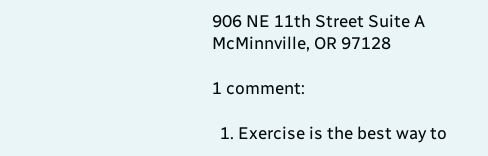906 NE 11th Street Suite A
McMinnville, OR 97128

1 comment:

  1. Exercise is the best way to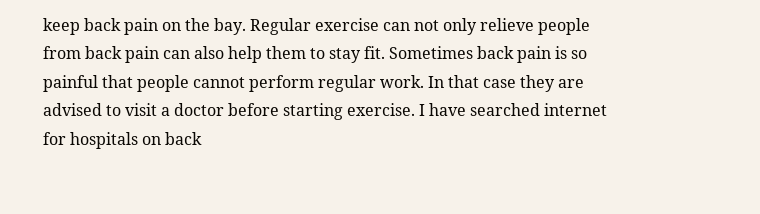keep back pain on the bay. Regular exercise can not only relieve people from back pain can also help them to stay fit. Sometimes back pain is so painful that people cannot perform regular work. In that case they are advised to visit a doctor before starting exercise. I have searched internet for hospitals on back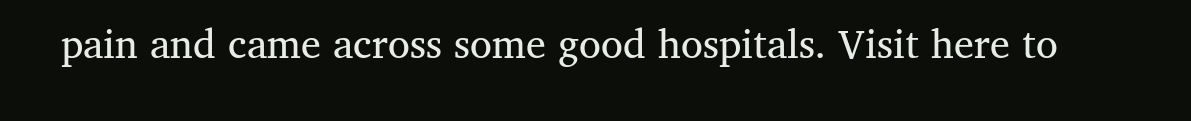pain and came across some good hospitals. Visit here to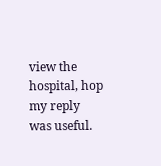view the hospital, hop my reply was useful.